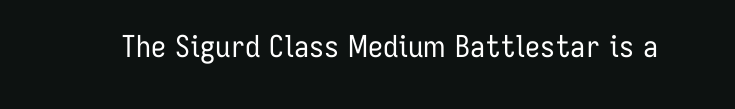The Sigurd Class Medium Battlestar is a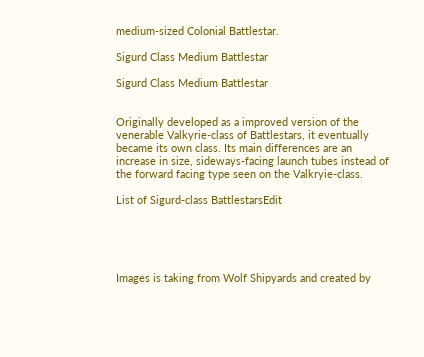medium-sized Colonial Battlestar.

Sigurd Class Medium Battlestar

Sigurd Class Medium Battlestar


Originally developed as a improved version of the venerable Valkyrie-class of Battlestars, it eventually became its own class. Its main differences are an increase in size, sideways-facing launch tubes instead of the forward facing type seen on the Valkryie-class.

List of Sigurd-class BattlestarsEdit





Images is taking from Wolf Shipyards and created by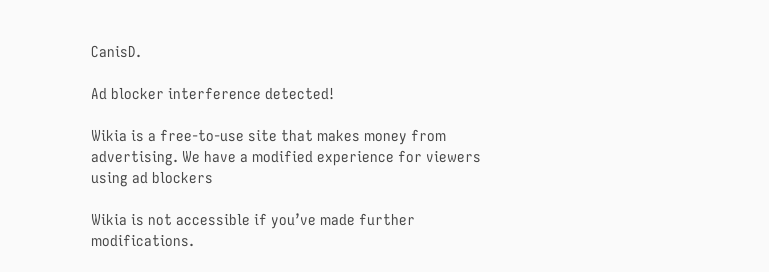CanisD.

Ad blocker interference detected!

Wikia is a free-to-use site that makes money from advertising. We have a modified experience for viewers using ad blockers

Wikia is not accessible if you’ve made further modifications.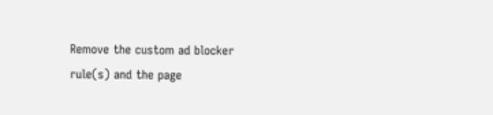Remove the custom ad blocker rule(s) and the page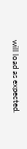will load as expected.